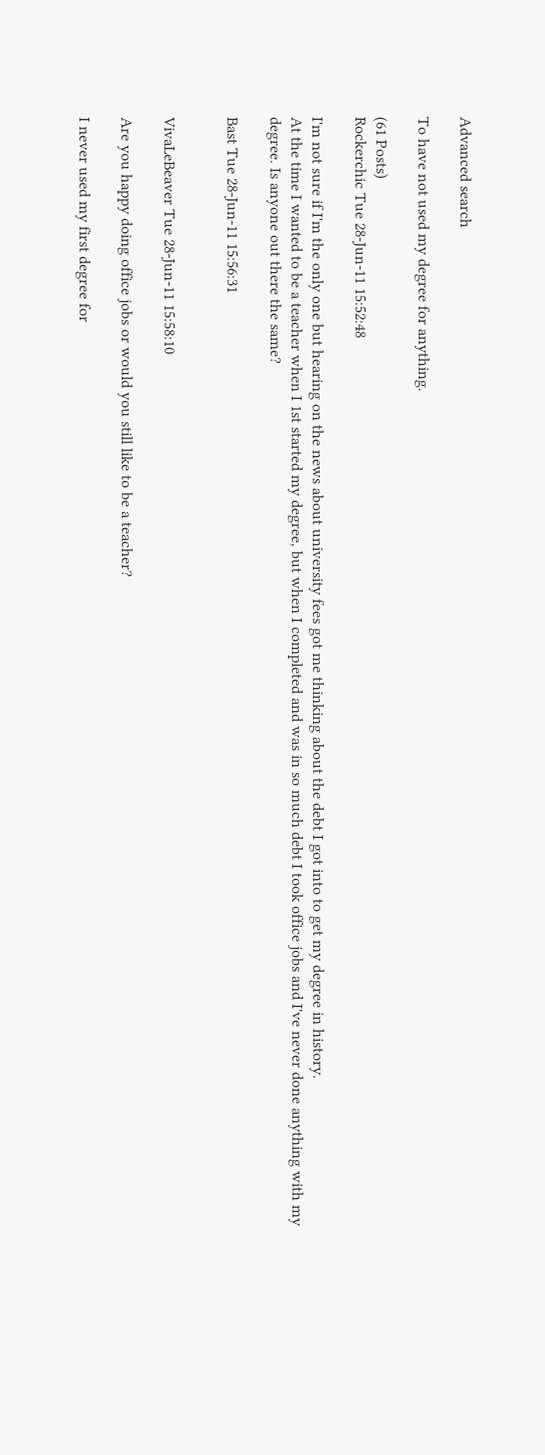Advanced search

To have not used my degree for anything.

(61 Posts)
Rockerchic Tue 28-Jun-11 15:52:48

I'm not sure if I'm the only one but hearing on the news about university fees got me thinking about the debt I got into to get my degree in history.
At the time I wanted to be a teacher when I 1st started my degree, but when I completed and was in so much debt I took office jobs and I've never done anything with my degree. Is anyone out there the same?

Bast Tue 28-Jun-11 15:56:31


VivaLeBeaver Tue 28-Jun-11 15:58:10

Are you happy doing office jobs or would you still like to be a teacher?

I never used my first degree for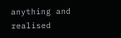anything and realised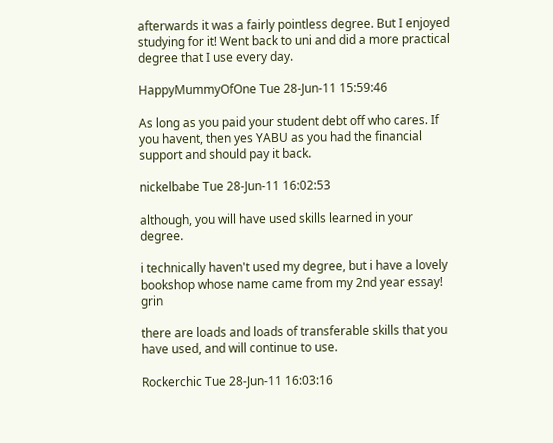afterwards it was a fairly pointless degree. But I enjoyed studying for it! Went back to uni and did a more practical degree that I use every day.

HappyMummyOfOne Tue 28-Jun-11 15:59:46

As long as you paid your student debt off who cares. If you havent, then yes YABU as you had the financial support and should pay it back.

nickelbabe Tue 28-Jun-11 16:02:53

although, you will have used skills learned in your degree.

i technically haven't used my degree, but i have a lovely bookshop whose name came from my 2nd year essay! grin

there are loads and loads of transferable skills that you have used, and will continue to use.

Rockerchic Tue 28-Jun-11 16:03:16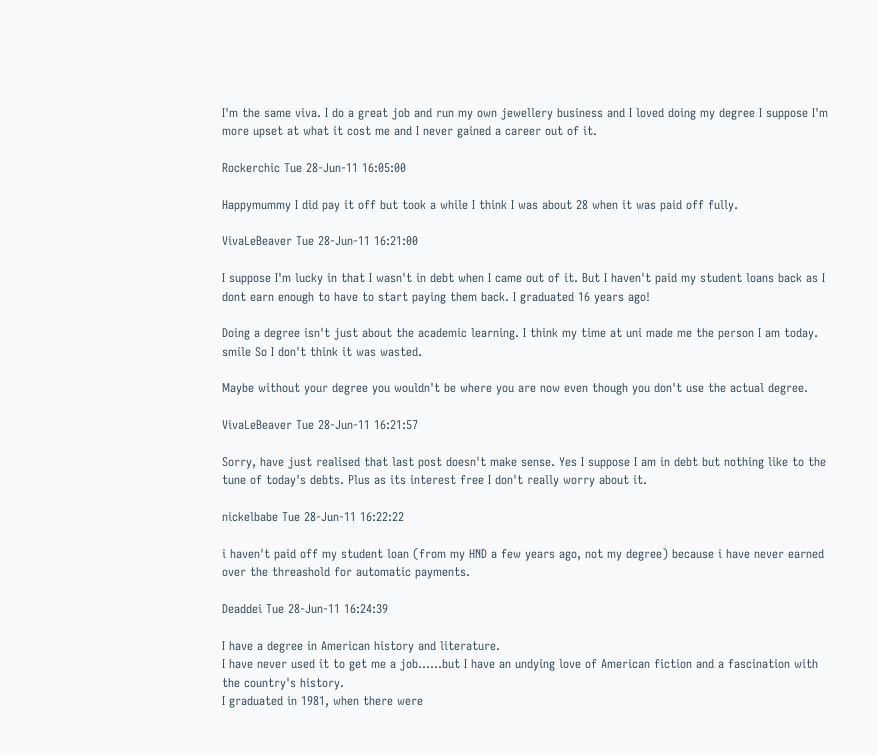I'm the same viva. I do a great job and run my own jewellery business and I loved doing my degree I suppose I'm more upset at what it cost me and I never gained a career out of it.

Rockerchic Tue 28-Jun-11 16:05:00

Happymummy I did pay it off but took a while I think I was about 28 when it was paid off fully.

VivaLeBeaver Tue 28-Jun-11 16:21:00

I suppose I'm lucky in that I wasn't in debt when I came out of it. But I haven't paid my student loans back as I dont earn enough to have to start paying them back. I graduated 16 years ago!

Doing a degree isn't just about the academic learning. I think my time at uni made me the person I am today. smile So I don't think it was wasted.

Maybe without your degree you wouldn't be where you are now even though you don't use the actual degree.

VivaLeBeaver Tue 28-Jun-11 16:21:57

Sorry, have just realised that last post doesn't make sense. Yes I suppose I am in debt but nothing like to the tune of today's debts. Plus as its interest free I don't really worry about it.

nickelbabe Tue 28-Jun-11 16:22:22

i haven't paid off my student loan (from my HND a few years ago, not my degree) because i have never earned over the threashold for automatic payments.

Deaddei Tue 28-Jun-11 16:24:39

I have a degree in American history and literature.
I have never used it to get me a job......but I have an undying love of American fiction and a fascination with the country's history.
I graduated in 1981, when there were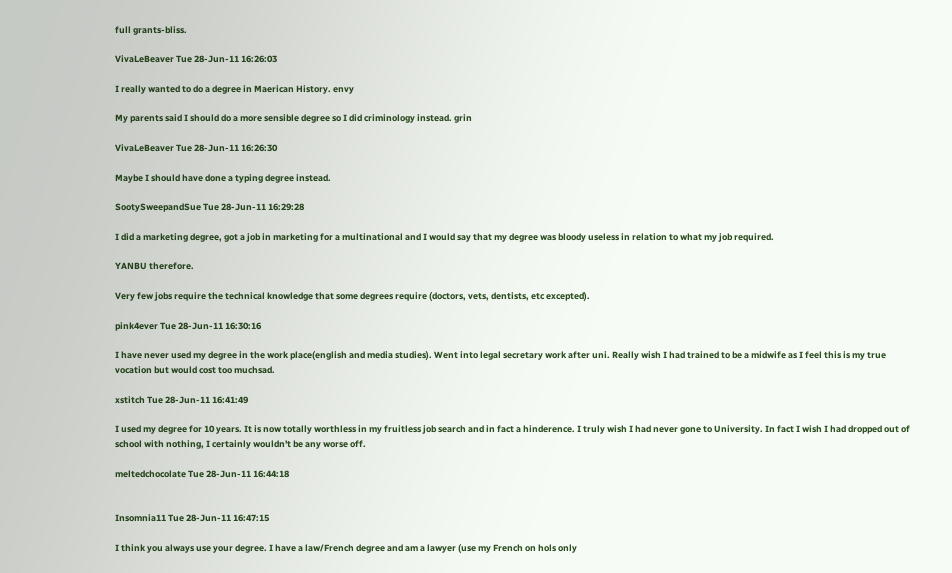full grants-bliss.

VivaLeBeaver Tue 28-Jun-11 16:26:03

I really wanted to do a degree in Maerican History. envy

My parents said I should do a more sensible degree so I did criminology instead. grin

VivaLeBeaver Tue 28-Jun-11 16:26:30

Maybe I should have done a typing degree instead.

SootySweepandSue Tue 28-Jun-11 16:29:28

I did a marketing degree, got a job in marketing for a multinational and I would say that my degree was bloody useless in relation to what my job required.

YANBU therefore.

Very few jobs require the technical knowledge that some degrees require (doctors, vets, dentists, etc excepted).

pink4ever Tue 28-Jun-11 16:30:16

I have never used my degree in the work place(english and media studies). Went into legal secretary work after uni. Really wish I had trained to be a midwife as I feel this is my true vocation but would cost too muchsad.

xstitch Tue 28-Jun-11 16:41:49

I used my degree for 10 years. It is now totally worthless in my fruitless job search and in fact a hinderence. I truly wish I had never gone to University. In fact I wish I had dropped out of school with nothing, I certainly wouldn't be any worse off.

meltedchocolate Tue 28-Jun-11 16:44:18


Insomnia11 Tue 28-Jun-11 16:47:15

I think you always use your degree. I have a law/French degree and am a lawyer (use my French on hols only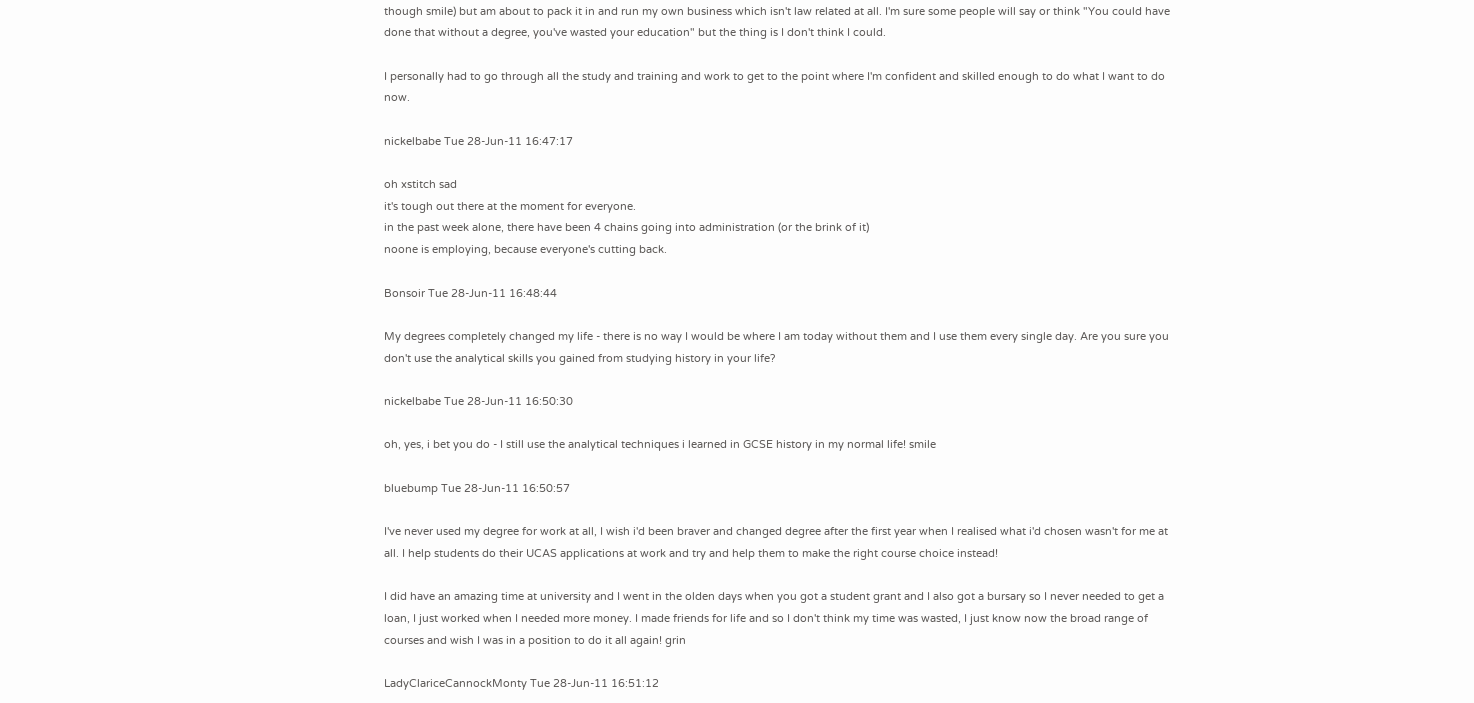though smile) but am about to pack it in and run my own business which isn't law related at all. I'm sure some people will say or think "You could have done that without a degree, you've wasted your education" but the thing is I don't think I could.

I personally had to go through all the study and training and work to get to the point where I'm confident and skilled enough to do what I want to do now.

nickelbabe Tue 28-Jun-11 16:47:17

oh xstitch sad
it's tough out there at the moment for everyone.
in the past week alone, there have been 4 chains going into administration (or the brink of it)
noone is employing, because everyone's cutting back.

Bonsoir Tue 28-Jun-11 16:48:44

My degrees completely changed my life - there is no way I would be where I am today without them and I use them every single day. Are you sure you don't use the analytical skills you gained from studying history in your life?

nickelbabe Tue 28-Jun-11 16:50:30

oh, yes, i bet you do - I still use the analytical techniques i learned in GCSE history in my normal life! smile

bluebump Tue 28-Jun-11 16:50:57

I've never used my degree for work at all, I wish i'd been braver and changed degree after the first year when I realised what i'd chosen wasn't for me at all. I help students do their UCAS applications at work and try and help them to make the right course choice instead!

I did have an amazing time at university and I went in the olden days when you got a student grant and I also got a bursary so I never needed to get a loan, I just worked when I needed more money. I made friends for life and so I don't think my time was wasted, I just know now the broad range of courses and wish I was in a position to do it all again! grin

LadyClariceCannockMonty Tue 28-Jun-11 16:51:12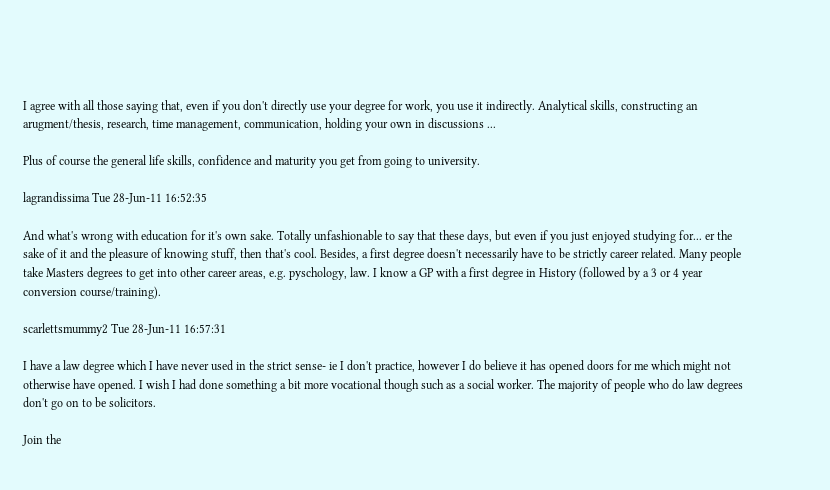I agree with all those saying that, even if you don't directly use your degree for work, you use it indirectly. Analytical skills, constructing an arugment/thesis, research, time management, communication, holding your own in discussions ...

Plus of course the general life skills, confidence and maturity you get from going to university.

lagrandissima Tue 28-Jun-11 16:52:35

And what's wrong with education for it's own sake. Totally unfashionable to say that these days, but even if you just enjoyed studying for... er the sake of it and the pleasure of knowing stuff, then that's cool. Besides, a first degree doesn't necessarily have to be strictly career related. Many people take Masters degrees to get into other career areas, e.g. pyschology, law. I know a GP with a first degree in History (followed by a 3 or 4 year conversion course/training).

scarlettsmummy2 Tue 28-Jun-11 16:57:31

I have a law degree which I have never used in the strict sense- ie I don't practice, however I do believe it has opened doors for me which might not otherwise have opened. I wish I had done something a bit more vocational though such as a social worker. The majority of people who do law degrees don't go on to be solicitors.

Join the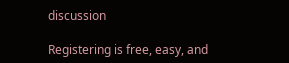discussion

Registering is free, easy, and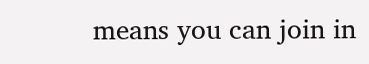means you can join in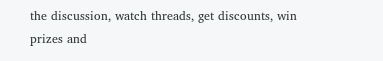the discussion, watch threads, get discounts, win prizes and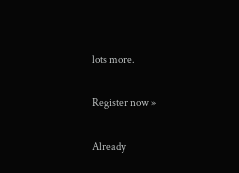lots more.

Register now »

Already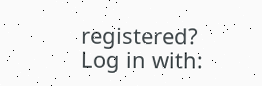registered? Log in with: